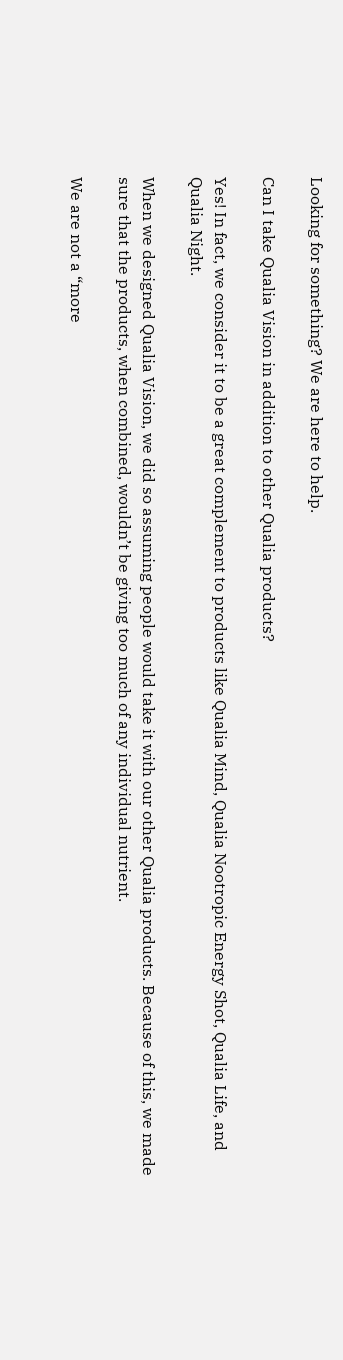Looking for something? We are here to help.

Can I take Qualia Vision in addition to other Qualia products?

Yes! In fact, we consider it to be a great complement to products like Qualia Mind, Qualia Nootropic Energy Shot, Qualia Life, and Qualia Night.

When we designed Qualia Vision, we did so assuming people would take it with our other Qualia products. Because of this, we made sure that the products, when combined, wouldn’t be giving too much of any individual nutrient.

We are not a “more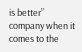is better” company when it comes to the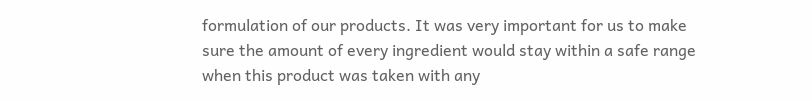formulation of our products. It was very important for us to make sure the amount of every ingredient would stay within a safe range when this product was taken with any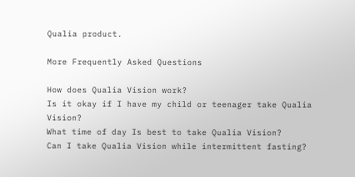Qualia product.

More Frequently Asked Questions

How does Qualia Vision work?
Is it okay if I have my child or teenager take Qualia Vision?
What time of day Is best to take Qualia Vision?
Can I take Qualia Vision while intermittent fasting?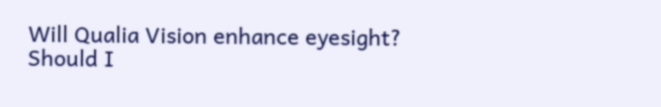Will Qualia Vision enhance eyesight?
Should I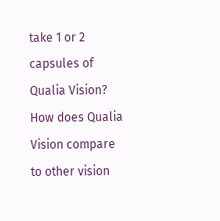take 1 or 2 capsules of Qualia Vision?
How does Qualia Vision compare to other vision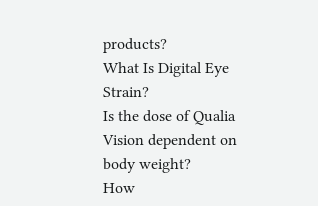products?
What Is Digital Eye Strain?
Is the dose of Qualia Vision dependent on body weight?
How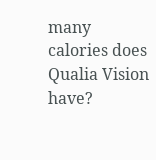many calories does Qualia Vision have?